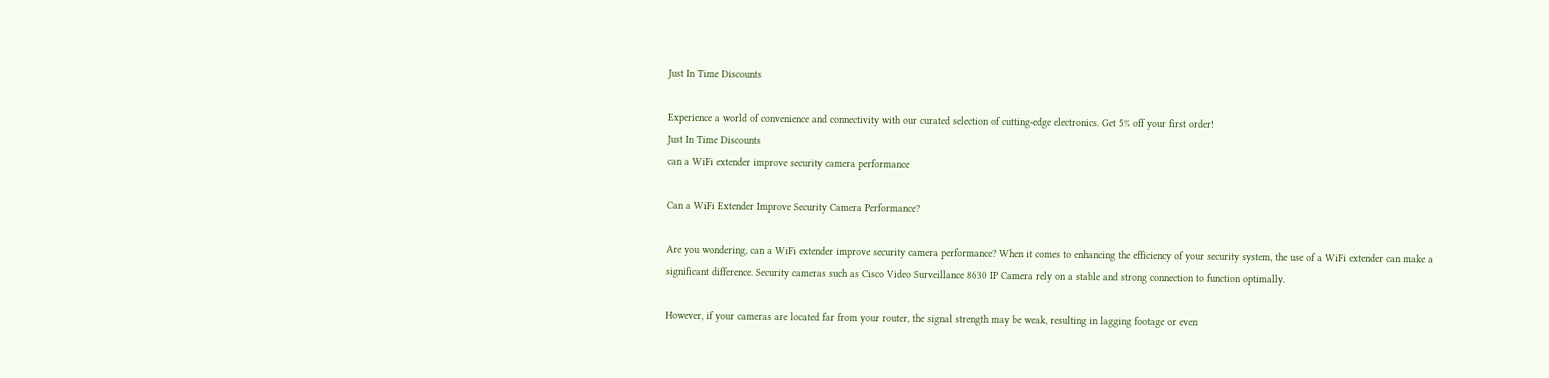Just In Time Discounts

Experience a world of convenience and connectivity with our curated selection of cutting-edge electronics. Get 5% off your first order!
Just In Time Discounts
can a WiFi extender improve security camera performance

Can a WiFi Extender Improve Security Camera Performance?

Are you wondering, can a WiFi extender improve security camera performance? When it comes to enhancing the efficiency of your security system, the use of a WiFi extender can make a significant difference. Security cameras such as Cisco Video Surveillance 8630 IP Camera rely on a stable and strong connection to function optimally.

However, if your cameras are located far from your router, the signal strength may be weak, resulting in lagging footage or even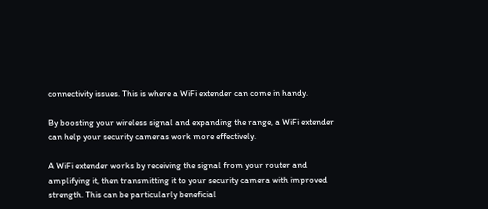connectivity issues. This is where a WiFi extender can come in handy.

By boosting your wireless signal and expanding the range, a WiFi extender can help your security cameras work more effectively.

A WiFi extender works by receiving the signal from your router and amplifying it, then transmitting it to your security camera with improved strength. This can be particularly beneficial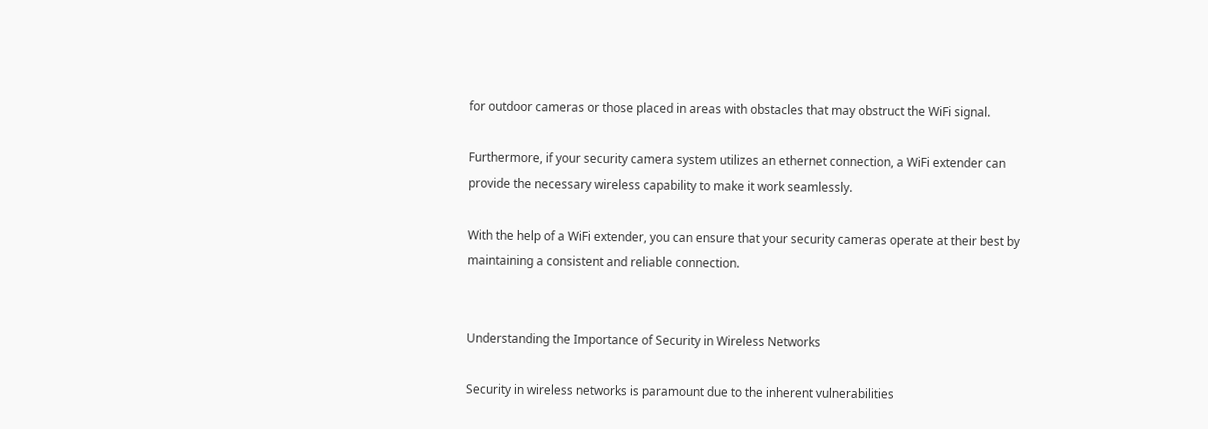for outdoor cameras or those placed in areas with obstacles that may obstruct the WiFi signal.

Furthermore, if your security camera system utilizes an ethernet connection, a WiFi extender can provide the necessary wireless capability to make it work seamlessly.

With the help of a WiFi extender, you can ensure that your security cameras operate at their best by maintaining a consistent and reliable connection.


Understanding the Importance of Security in Wireless Networks

Security in wireless networks is paramount due to the inherent vulnerabilities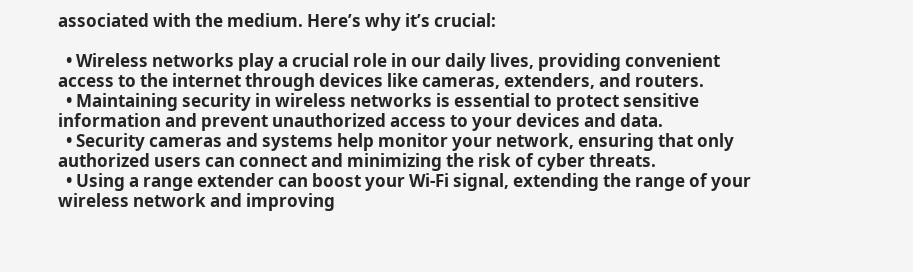associated with the medium. Here’s why it’s crucial:

  • Wireless networks play a crucial role in our daily lives, providing convenient access to the internet through devices like cameras, extenders, and routers.
  • Maintaining security in wireless networks is essential to protect sensitive information and prevent unauthorized access to your devices and data.
  • Security cameras and systems help monitor your network, ensuring that only authorized users can connect and minimizing the risk of cyber threats.
  • Using a range extender can boost your Wi-Fi signal, extending the range of your wireless network and improving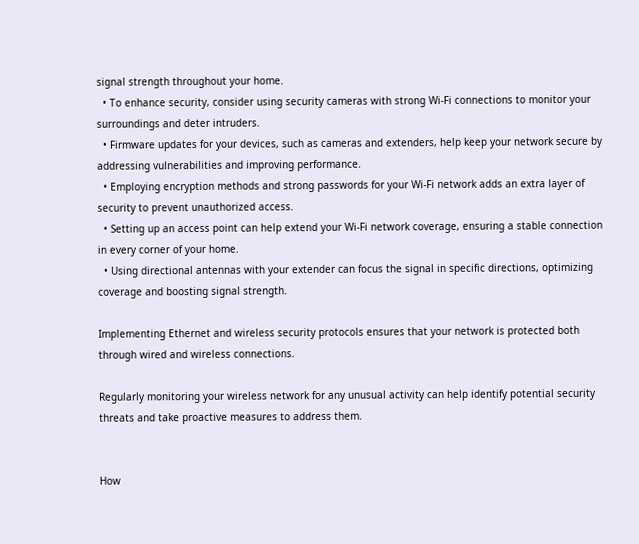signal strength throughout your home.
  • To enhance security, consider using security cameras with strong Wi-Fi connections to monitor your surroundings and deter intruders.
  • Firmware updates for your devices, such as cameras and extenders, help keep your network secure by addressing vulnerabilities and improving performance.
  • Employing encryption methods and strong passwords for your Wi-Fi network adds an extra layer of security to prevent unauthorized access.
  • Setting up an access point can help extend your Wi-Fi network coverage, ensuring a stable connection in every corner of your home.
  • Using directional antennas with your extender can focus the signal in specific directions, optimizing coverage and boosting signal strength.

Implementing Ethernet and wireless security protocols ensures that your network is protected both through wired and wireless connections.

Regularly monitoring your wireless network for any unusual activity can help identify potential security threats and take proactive measures to address them.


How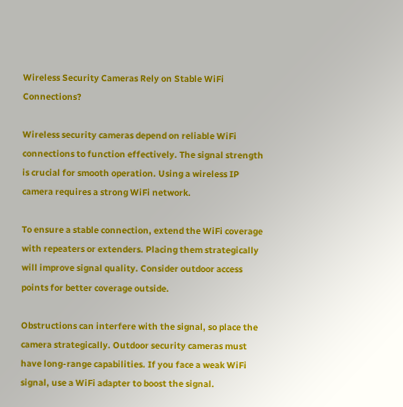Wireless Security Cameras Rely on Stable WiFi Connections?

Wireless security cameras depend on reliable WiFi connections to function effectively. The signal strength is crucial for smooth operation. Using a wireless IP camera requires a strong WiFi network.

To ensure a stable connection, extend the WiFi coverage with repeaters or extenders. Placing them strategically will improve signal quality. Consider outdoor access points for better coverage outside.

Obstructions can interfere with the signal, so place the camera strategically. Outdoor security cameras must have long-range capabilities. If you face a weak WiFi signal, use a WiFi adapter to boost the signal.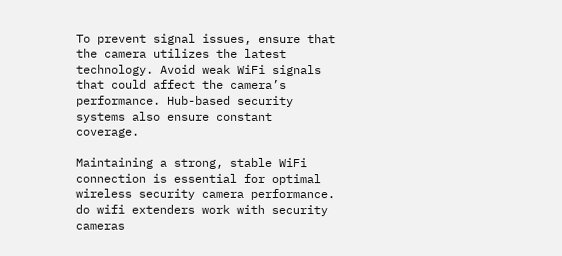To prevent signal issues, ensure that the camera utilizes the latest technology. Avoid weak WiFi signals that could affect the camera’s performance. Hub-based security systems also ensure constant coverage.

Maintaining a strong, stable WiFi connection is essential for optimal wireless security camera performance.
do wifi extenders work with security cameras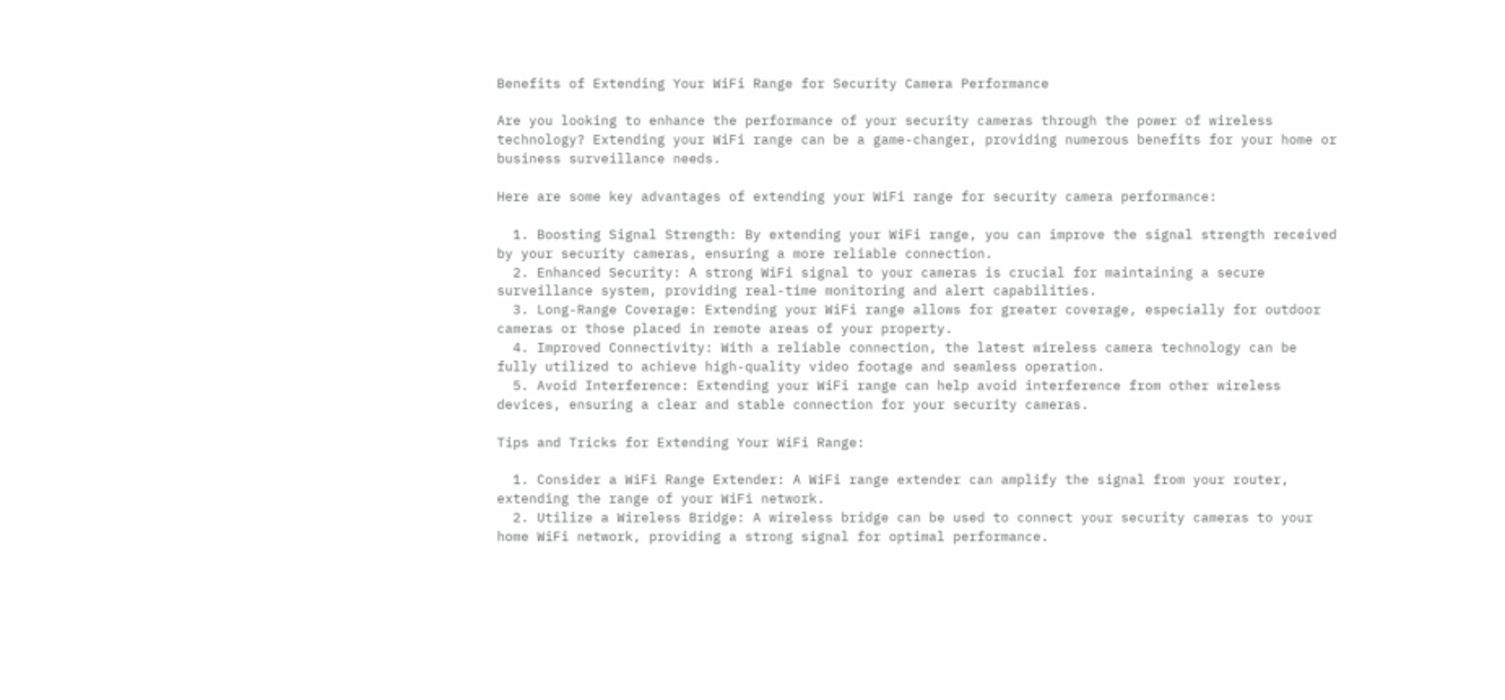Benefits of Extending Your WiFi Range for Security Camera Performance

Are you looking to enhance the performance of your security cameras through the power of wireless technology? Extending your WiFi range can be a game-changer, providing numerous benefits for your home or business surveillance needs.

Here are some key advantages of extending your WiFi range for security camera performance:

  1. Boosting Signal Strength: By extending your WiFi range, you can improve the signal strength received by your security cameras, ensuring a more reliable connection.
  2. Enhanced Security: A strong WiFi signal to your cameras is crucial for maintaining a secure surveillance system, providing real-time monitoring and alert capabilities.
  3. Long-Range Coverage: Extending your WiFi range allows for greater coverage, especially for outdoor cameras or those placed in remote areas of your property.
  4. Improved Connectivity: With a reliable connection, the latest wireless camera technology can be fully utilized to achieve high-quality video footage and seamless operation.
  5. Avoid Interference: Extending your WiFi range can help avoid interference from other wireless devices, ensuring a clear and stable connection for your security cameras.

Tips and Tricks for Extending Your WiFi Range:

  1. Consider a WiFi Range Extender: A WiFi range extender can amplify the signal from your router, extending the range of your WiFi network.
  2. Utilize a Wireless Bridge: A wireless bridge can be used to connect your security cameras to your home WiFi network, providing a strong signal for optimal performance.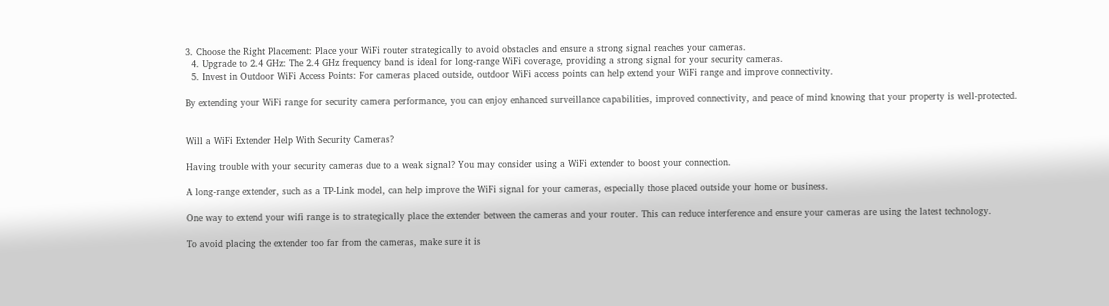3. Choose the Right Placement: Place your WiFi router strategically to avoid obstacles and ensure a strong signal reaches your cameras.
  4. Upgrade to 2.4 GHz: The 2.4 GHz frequency band is ideal for long-range WiFi coverage, providing a strong signal for your security cameras.
  5. Invest in Outdoor WiFi Access Points: For cameras placed outside, outdoor WiFi access points can help extend your WiFi range and improve connectivity.

By extending your WiFi range for security camera performance, you can enjoy enhanced surveillance capabilities, improved connectivity, and peace of mind knowing that your property is well-protected.


Will a WiFi Extender Help With Security Cameras?

Having trouble with your security cameras due to a weak signal? You may consider using a WiFi extender to boost your connection.

A long-range extender, such as a TP-Link model, can help improve the WiFi signal for your cameras, especially those placed outside your home or business.

One way to extend your wifi range is to strategically place the extender between the cameras and your router. This can reduce interference and ensure your cameras are using the latest technology.

To avoid placing the extender too far from the cameras, make sure it is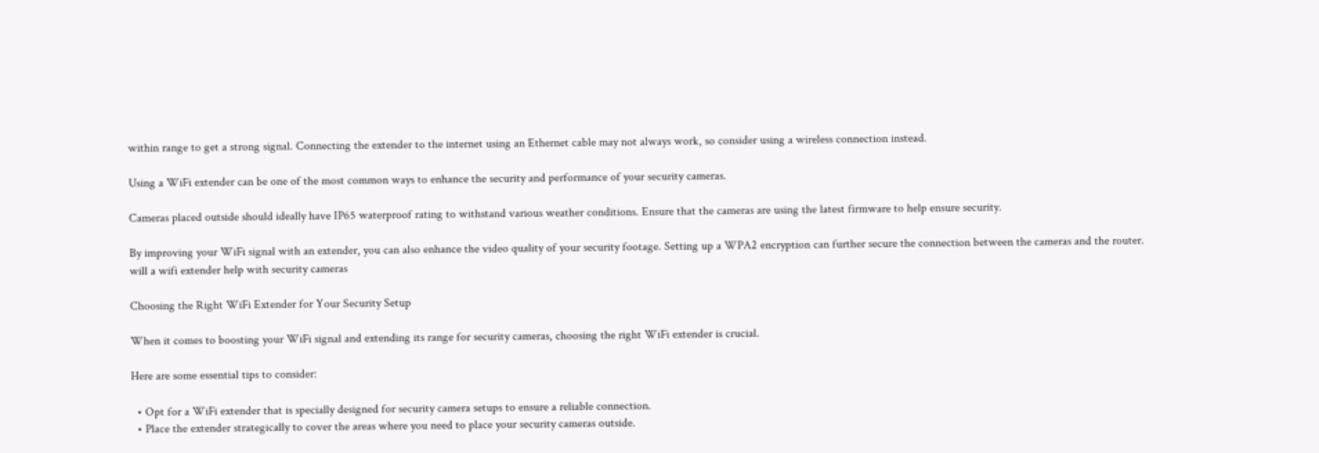within range to get a strong signal. Connecting the extender to the internet using an Ethernet cable may not always work, so consider using a wireless connection instead.

Using a WiFi extender can be one of the most common ways to enhance the security and performance of your security cameras.

Cameras placed outside should ideally have IP65 waterproof rating to withstand various weather conditions. Ensure that the cameras are using the latest firmware to help ensure security.

By improving your WiFi signal with an extender, you can also enhance the video quality of your security footage. Setting up a WPA2 encryption can further secure the connection between the cameras and the router.
will a wifi extender help with security cameras

Choosing the Right WiFi Extender for Your Security Setup

When it comes to boosting your WiFi signal and extending its range for security cameras, choosing the right WiFi extender is crucial.

Here are some essential tips to consider:

  • Opt for a WiFi extender that is specially designed for security camera setups to ensure a reliable connection.
  • Place the extender strategically to cover the areas where you need to place your security cameras outside.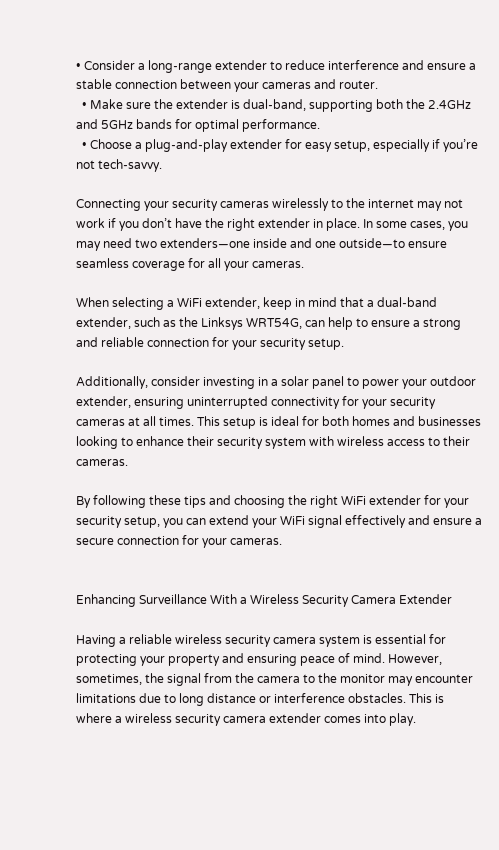• Consider a long-range extender to reduce interference and ensure a stable connection between your cameras and router.
  • Make sure the extender is dual-band, supporting both the 2.4GHz and 5GHz bands for optimal performance.
  • Choose a plug-and-play extender for easy setup, especially if you’re not tech-savvy.

Connecting your security cameras wirelessly to the internet may not work if you don’t have the right extender in place. In some cases, you may need two extenders—one inside and one outside—to ensure seamless coverage for all your cameras.

When selecting a WiFi extender, keep in mind that a dual-band extender, such as the Linksys WRT54G, can help to ensure a strong and reliable connection for your security setup.

Additionally, consider investing in a solar panel to power your outdoor extender, ensuring uninterrupted connectivity for your security cameras at all times. This setup is ideal for both homes and businesses looking to enhance their security system with wireless access to their cameras.

By following these tips and choosing the right WiFi extender for your security setup, you can extend your WiFi signal effectively and ensure a secure connection for your cameras.


Enhancing Surveillance With a Wireless Security Camera Extender

Having a reliable wireless security camera system is essential for protecting your property and ensuring peace of mind. However, sometimes, the signal from the camera to the monitor may encounter limitations due to long distance or interference obstacles. This is where a wireless security camera extender comes into play.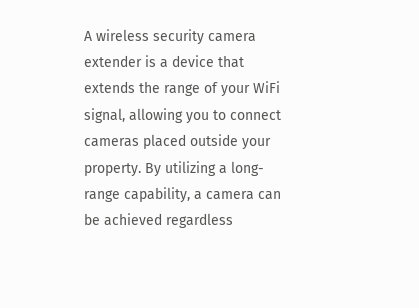A wireless security camera extender is a device that extends the range of your WiFi signal, allowing you to connect cameras placed outside your property. By utilizing a long-range capability, a camera can be achieved regardless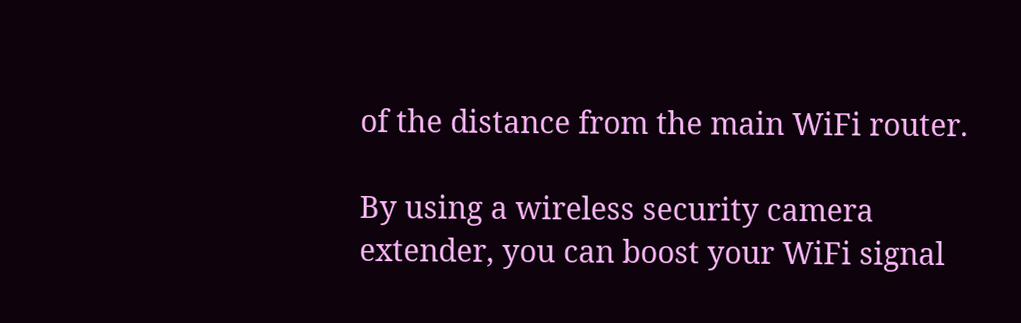of the distance from the main WiFi router.

By using a wireless security camera extender, you can boost your WiFi signal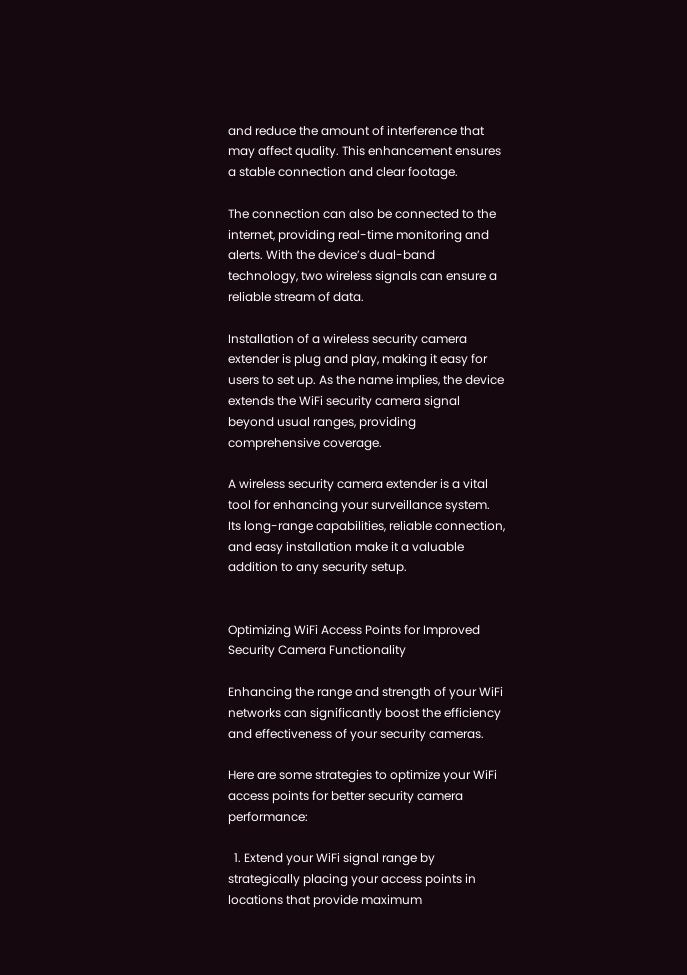and reduce the amount of interference that may affect quality. This enhancement ensures a stable connection and clear footage.

The connection can also be connected to the internet, providing real-time monitoring and alerts. With the device’s dual-band technology, two wireless signals can ensure a reliable stream of data.

Installation of a wireless security camera extender is plug and play, making it easy for users to set up. As the name implies, the device extends the WiFi security camera signal beyond usual ranges, providing comprehensive coverage.

A wireless security camera extender is a vital tool for enhancing your surveillance system. Its long-range capabilities, reliable connection, and easy installation make it a valuable addition to any security setup.


Optimizing WiFi Access Points for Improved Security Camera Functionality

Enhancing the range and strength of your WiFi networks can significantly boost the efficiency and effectiveness of your security cameras.

Here are some strategies to optimize your WiFi access points for better security camera performance:

  1. Extend your WiFi signal range by strategically placing your access points in locations that provide maximum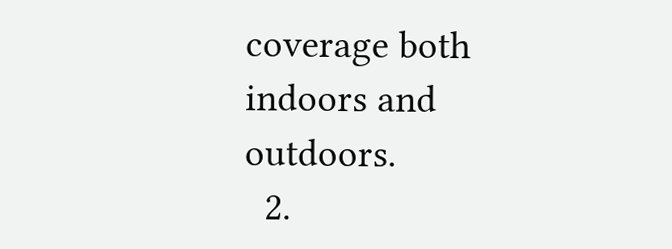coverage both indoors and outdoors.
  2.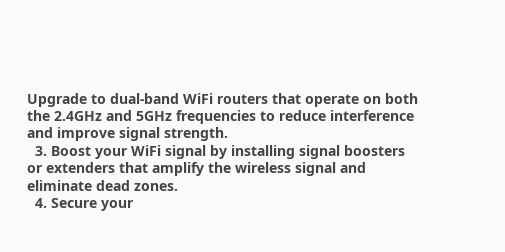Upgrade to dual-band WiFi routers that operate on both the 2.4GHz and 5GHz frequencies to reduce interference and improve signal strength.
  3. Boost your WiFi signal by installing signal boosters or extenders that amplify the wireless signal and eliminate dead zones.
  4. Secure your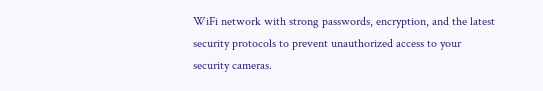WiFi network with strong passwords, encryption, and the latest security protocols to prevent unauthorized access to your security cameras.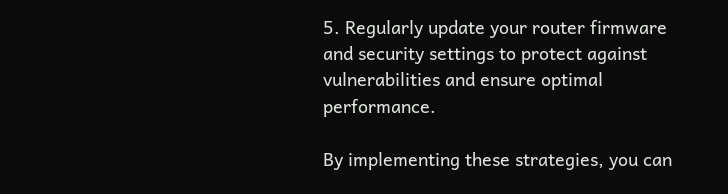5. Regularly update your router firmware and security settings to protect against vulnerabilities and ensure optimal performance.

By implementing these strategies, you can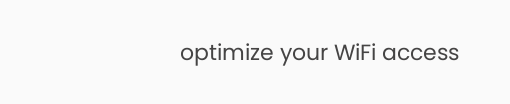optimize your WiFi access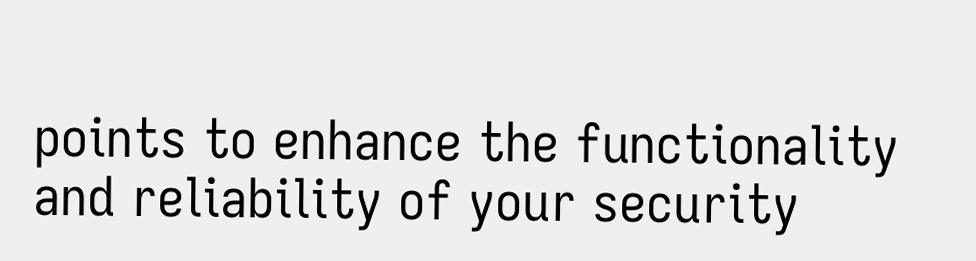points to enhance the functionality and reliability of your security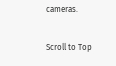cameras.

Scroll to Top